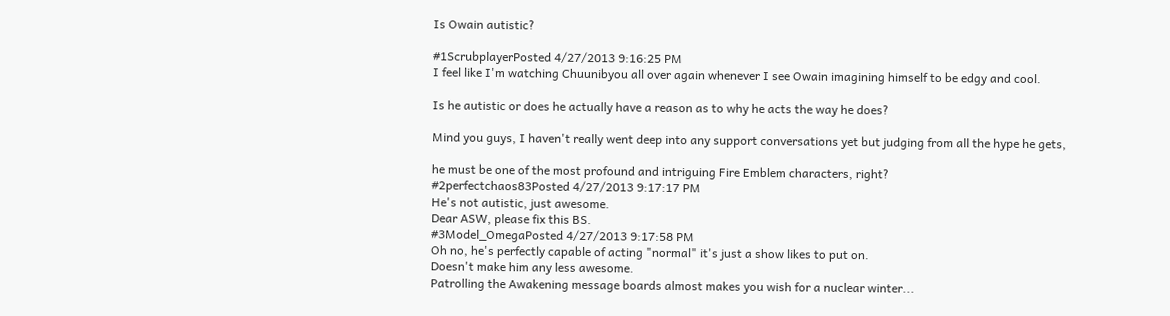Is Owain autistic?

#1ScrubplayerPosted 4/27/2013 9:16:25 PM
I feel like I'm watching Chuunibyou all over again whenever I see Owain imagining himself to be edgy and cool.

Is he autistic or does he actually have a reason as to why he acts the way he does?

Mind you guys, I haven't really went deep into any support conversations yet but judging from all the hype he gets,

he must be one of the most profound and intriguing Fire Emblem characters, right?
#2perfectchaos83Posted 4/27/2013 9:17:17 PM
He's not autistic, just awesome.
Dear ASW, please fix this BS.
#3Model_OmegaPosted 4/27/2013 9:17:58 PM
Oh no, he's perfectly capable of acting "normal" it's just a show likes to put on.
Doesn't make him any less awesome.
Patrolling the Awakening message boards almost makes you wish for a nuclear winter...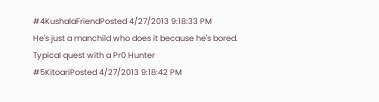#4KushalaFriendPosted 4/27/2013 9:18:33 PM
He's just a manchild who does it because he's bored.
Typical quest with a Pr0 Hunter
#5KitoariPosted 4/27/2013 9:18:42 PM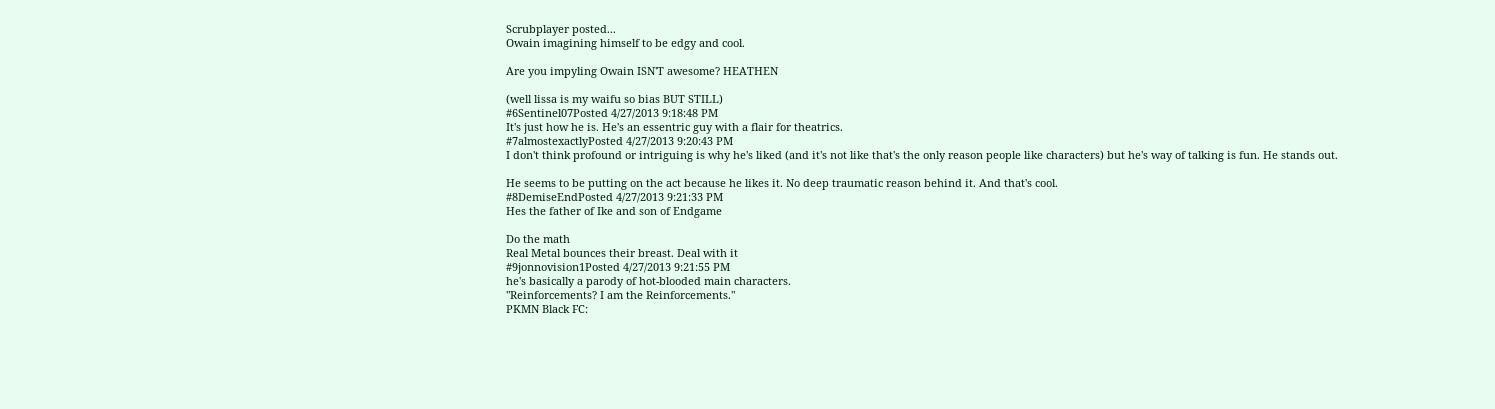Scrubplayer posted...
Owain imagining himself to be edgy and cool.

Are you impyling Owain ISN'T awesome? HEATHEN

(well lissa is my waifu so bias BUT STILL)
#6Sentinel07Posted 4/27/2013 9:18:48 PM
It's just how he is. He's an essentric guy with a flair for theatrics.
#7almostexactlyPosted 4/27/2013 9:20:43 PM
I don't think profound or intriguing is why he's liked (and it's not like that's the only reason people like characters) but he's way of talking is fun. He stands out.

He seems to be putting on the act because he likes it. No deep traumatic reason behind it. And that's cool.
#8DemiseEndPosted 4/27/2013 9:21:33 PM
Hes the father of Ike and son of Endgame

Do the math
Real Metal bounces their breast. Deal with it
#9jonnovision1Posted 4/27/2013 9:21:55 PM
he's basically a parody of hot-blooded main characters.
"Reinforcements? I am the Reinforcements."
PKMN Black FC: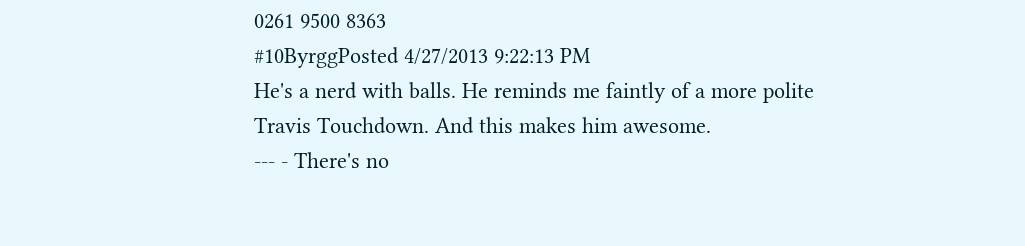0261 9500 8363
#10ByrggPosted 4/27/2013 9:22:13 PM
He's a nerd with balls. He reminds me faintly of a more polite Travis Touchdown. And this makes him awesome.
--- - There's no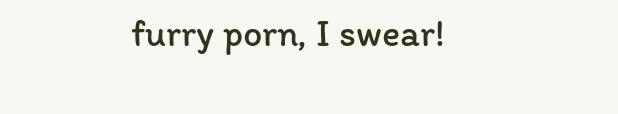furry porn, I swear!